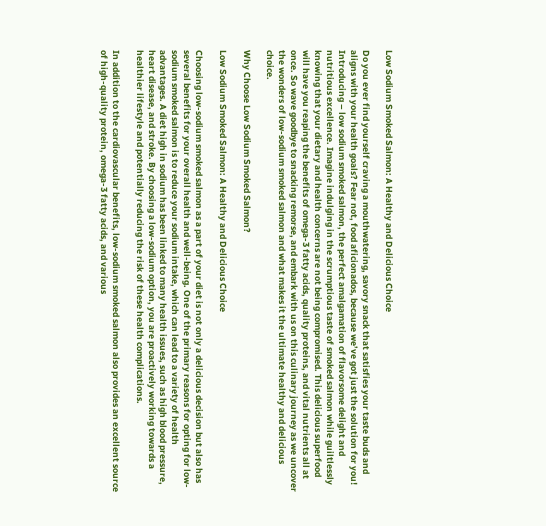Low Sodium Smoked Salmon: A Healthy and Delicious Choice

Do you ever find yourself craving a mouthwatering, savory snack that satisfies your taste buds and aligns with your health goals? Fear not, food aficionados, because we’ve got just the solution for you! Introducing – low sodium smoked salmon, the perfect amalgamation of flavorsome delight and nutritious excellence. Imagine indulging in the scrumptious taste of smoked salmon while guiltlessly knowing that your dietary and health concerns are not being compromised. This delicious superfood will have you reaping the benefits of omega-3 fatty acids, quality proteins, and vital nutrients all at once. So wave goodbye to snacking remorse, and embark with us on this culinary journey as we uncover the wonders of low-sodium smoked salmon and what makes it the ultimate healthy and delicious choice.

Why Choose Low Sodium Smoked Salmon?

Low Sodium Smoked Salmon: A Healthy and Delicious Choice

Choosing low-sodium smoked salmon as a part of your diet is not only a delicious decision but also has several benefits for your overall health and well-being. One of the primary reasons for opting for low-sodium smoked salmon is to reduce your sodium intake, which can lead to a variety of health advantages. A diet high in sodium has been linked to many health issues, such as high blood pressure, heart disease, and stroke. By choosing a low-sodium option, you are proactively working towards a healthier lifestyle and potentially reducing the risk of these health complications.

In addition to the cardiovascular benefits, low-sodium smoked salmon also provides an excellent source of high-quality protein, omega-3 fatty acids, and various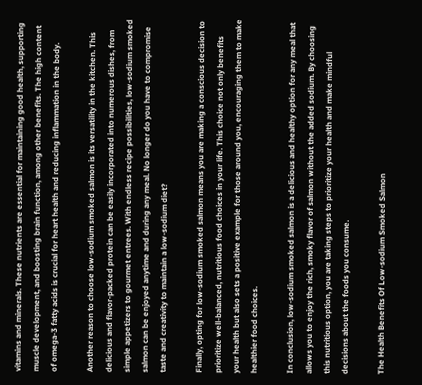vitamins and minerals. These nutrients are essential for maintaining good health, supporting muscle development, and boosting brain function, among other benefits. The high content of omega-3 fatty acids is crucial for heart health and reducing inflammation in the body.

Another reason to choose low-sodium smoked salmon is its versatility in the kitchen. This delicious and flavor-packed protein can be easily incorporated into numerous dishes, from simple appetizers to gourmet entrees. With endless recipe possibilities, low-sodium smoked salmon can be enjoyed anytime and during any meal. No longer do you have to compromise taste and creativity to maintain a low-sodium diet?

Finally, opting for low-sodium smoked salmon means you are making a conscious decision to prioritize well-balanced, nutritious food choices in your life. This choice not only benefits your health but also sets a positive example for those around you, encouraging them to make healthier food choices.

In conclusion, low-sodium smoked salmon is a delicious and healthy option for any meal that allows you to enjoy the rich, smoky flavor of salmon without the added sodium. By choosing this nutritious option, you are taking steps to prioritize your health and make mindful decisions about the foods you consume.

The Health Benefits Of Low-sodium Smoked Salmon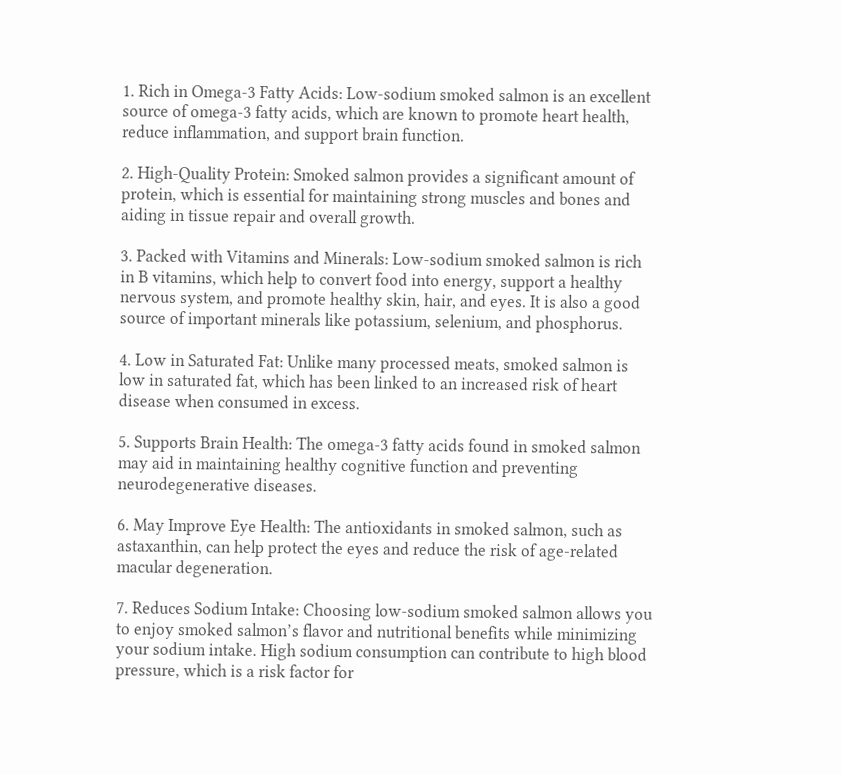1. Rich in Omega-3 Fatty Acids: Low-sodium smoked salmon is an excellent source of omega-3 fatty acids, which are known to promote heart health, reduce inflammation, and support brain function.

2. High-Quality Protein: Smoked salmon provides a significant amount of protein, which is essential for maintaining strong muscles and bones and aiding in tissue repair and overall growth.

3. Packed with Vitamins and Minerals: Low-sodium smoked salmon is rich in B vitamins, which help to convert food into energy, support a healthy nervous system, and promote healthy skin, hair, and eyes. It is also a good source of important minerals like potassium, selenium, and phosphorus.

4. Low in Saturated Fat: Unlike many processed meats, smoked salmon is low in saturated fat, which has been linked to an increased risk of heart disease when consumed in excess.

5. Supports Brain Health: The omega-3 fatty acids found in smoked salmon may aid in maintaining healthy cognitive function and preventing neurodegenerative diseases.

6. May Improve Eye Health: The antioxidants in smoked salmon, such as astaxanthin, can help protect the eyes and reduce the risk of age-related macular degeneration.

7. Reduces Sodium Intake: Choosing low-sodium smoked salmon allows you to enjoy smoked salmon’s flavor and nutritional benefits while minimizing your sodium intake. High sodium consumption can contribute to high blood pressure, which is a risk factor for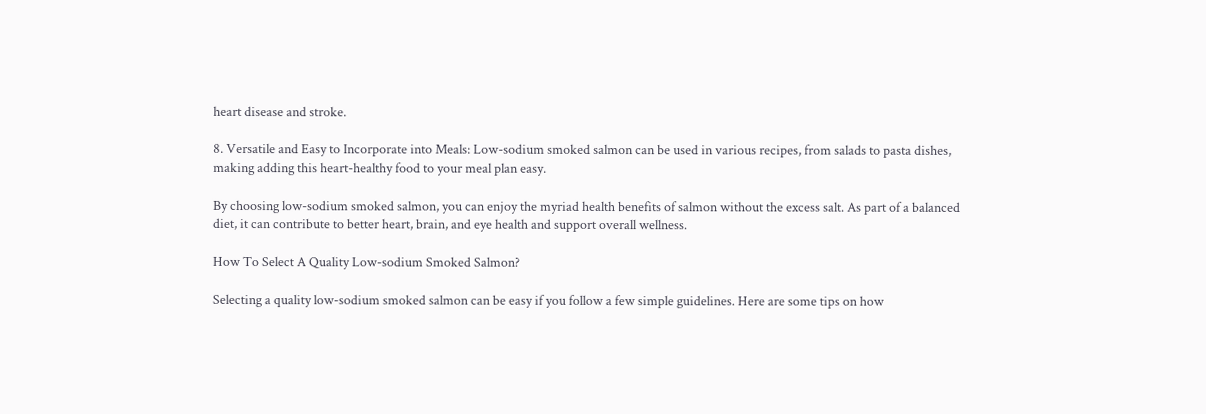heart disease and stroke.

8. Versatile and Easy to Incorporate into Meals: Low-sodium smoked salmon can be used in various recipes, from salads to pasta dishes, making adding this heart-healthy food to your meal plan easy.

By choosing low-sodium smoked salmon, you can enjoy the myriad health benefits of salmon without the excess salt. As part of a balanced diet, it can contribute to better heart, brain, and eye health and support overall wellness.

How To Select A Quality Low-sodium Smoked Salmon?

Selecting a quality low-sodium smoked salmon can be easy if you follow a few simple guidelines. Here are some tips on how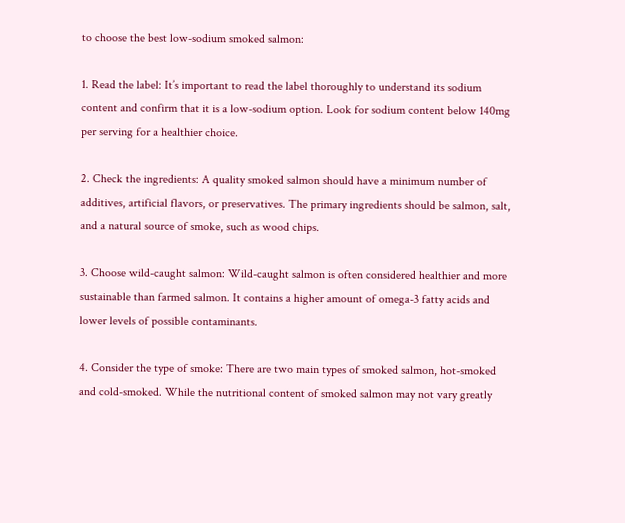to choose the best low-sodium smoked salmon:

1. Read the label: It’s important to read the label thoroughly to understand its sodium content and confirm that it is a low-sodium option. Look for sodium content below 140mg per serving for a healthier choice.

2. Check the ingredients: A quality smoked salmon should have a minimum number of additives, artificial flavors, or preservatives. The primary ingredients should be salmon, salt, and a natural source of smoke, such as wood chips.

3. Choose wild-caught salmon: Wild-caught salmon is often considered healthier and more sustainable than farmed salmon. It contains a higher amount of omega-3 fatty acids and lower levels of possible contaminants.

4. Consider the type of smoke: There are two main types of smoked salmon, hot-smoked and cold-smoked. While the nutritional content of smoked salmon may not vary greatly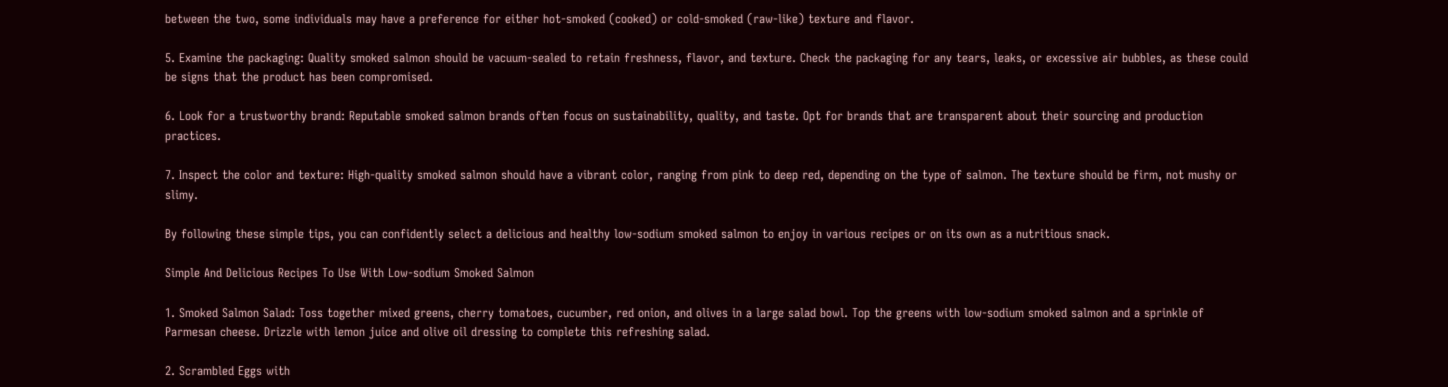between the two, some individuals may have a preference for either hot-smoked (cooked) or cold-smoked (raw-like) texture and flavor.

5. Examine the packaging: Quality smoked salmon should be vacuum-sealed to retain freshness, flavor, and texture. Check the packaging for any tears, leaks, or excessive air bubbles, as these could be signs that the product has been compromised.

6. Look for a trustworthy brand: Reputable smoked salmon brands often focus on sustainability, quality, and taste. Opt for brands that are transparent about their sourcing and production practices.

7. Inspect the color and texture: High-quality smoked salmon should have a vibrant color, ranging from pink to deep red, depending on the type of salmon. The texture should be firm, not mushy or slimy.

By following these simple tips, you can confidently select a delicious and healthy low-sodium smoked salmon to enjoy in various recipes or on its own as a nutritious snack.

Simple And Delicious Recipes To Use With Low-sodium Smoked Salmon

1. Smoked Salmon Salad: Toss together mixed greens, cherry tomatoes, cucumber, red onion, and olives in a large salad bowl. Top the greens with low-sodium smoked salmon and a sprinkle of Parmesan cheese. Drizzle with lemon juice and olive oil dressing to complete this refreshing salad.

2. Scrambled Eggs with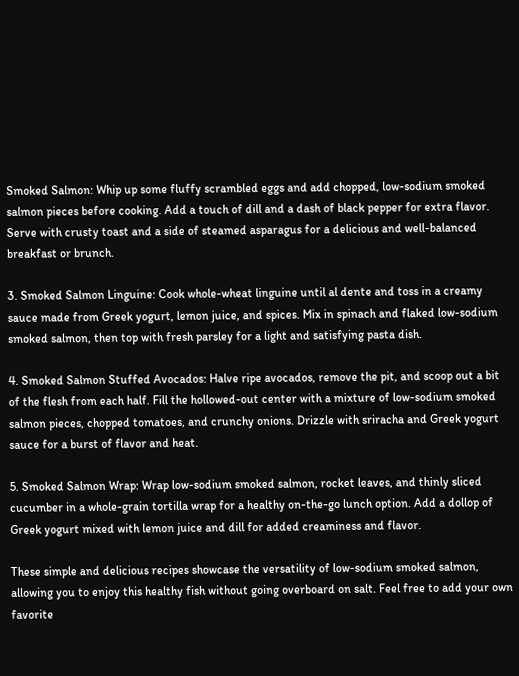Smoked Salmon: Whip up some fluffy scrambled eggs and add chopped, low-sodium smoked salmon pieces before cooking. Add a touch of dill and a dash of black pepper for extra flavor. Serve with crusty toast and a side of steamed asparagus for a delicious and well-balanced breakfast or brunch.

3. Smoked Salmon Linguine: Cook whole-wheat linguine until al dente and toss in a creamy sauce made from Greek yogurt, lemon juice, and spices. Mix in spinach and flaked low-sodium smoked salmon, then top with fresh parsley for a light and satisfying pasta dish.

4. Smoked Salmon Stuffed Avocados: Halve ripe avocados, remove the pit, and scoop out a bit of the flesh from each half. Fill the hollowed-out center with a mixture of low-sodium smoked salmon pieces, chopped tomatoes, and crunchy onions. Drizzle with sriracha and Greek yogurt sauce for a burst of flavor and heat.

5. Smoked Salmon Wrap: Wrap low-sodium smoked salmon, rocket leaves, and thinly sliced cucumber in a whole-grain tortilla wrap for a healthy on-the-go lunch option. Add a dollop of Greek yogurt mixed with lemon juice and dill for added creaminess and flavor.

These simple and delicious recipes showcase the versatility of low-sodium smoked salmon, allowing you to enjoy this healthy fish without going overboard on salt. Feel free to add your own favorite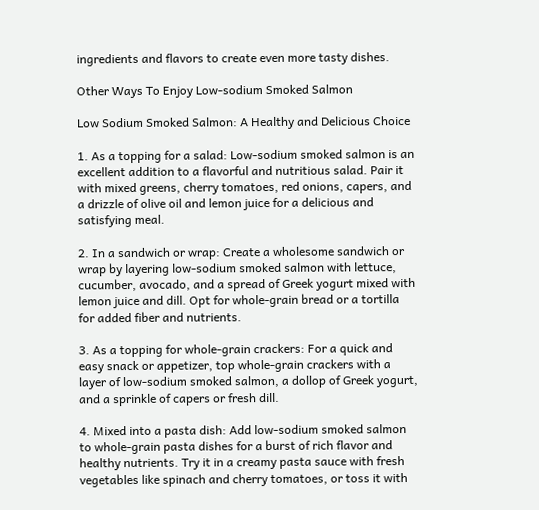ingredients and flavors to create even more tasty dishes.

Other Ways To Enjoy Low-sodium Smoked Salmon

Low Sodium Smoked Salmon: A Healthy and Delicious Choice

1. As a topping for a salad: Low-sodium smoked salmon is an excellent addition to a flavorful and nutritious salad. Pair it with mixed greens, cherry tomatoes, red onions, capers, and a drizzle of olive oil and lemon juice for a delicious and satisfying meal.

2. In a sandwich or wrap: Create a wholesome sandwich or wrap by layering low-sodium smoked salmon with lettuce, cucumber, avocado, and a spread of Greek yogurt mixed with lemon juice and dill. Opt for whole-grain bread or a tortilla for added fiber and nutrients.

3. As a topping for whole-grain crackers: For a quick and easy snack or appetizer, top whole-grain crackers with a layer of low-sodium smoked salmon, a dollop of Greek yogurt, and a sprinkle of capers or fresh dill.

4. Mixed into a pasta dish: Add low-sodium smoked salmon to whole-grain pasta dishes for a burst of rich flavor and healthy nutrients. Try it in a creamy pasta sauce with fresh vegetables like spinach and cherry tomatoes, or toss it with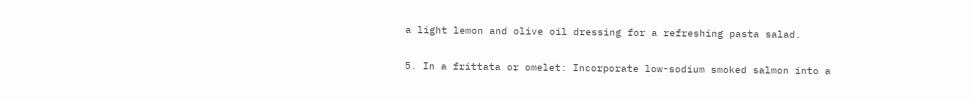a light lemon and olive oil dressing for a refreshing pasta salad.

5. In a frittata or omelet: Incorporate low-sodium smoked salmon into a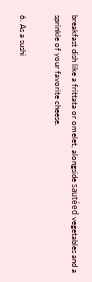breakfast dish like a frittata or omelet, alongside sautéed vegetables and a sprinkle of your favorite cheese.

6. As a sushi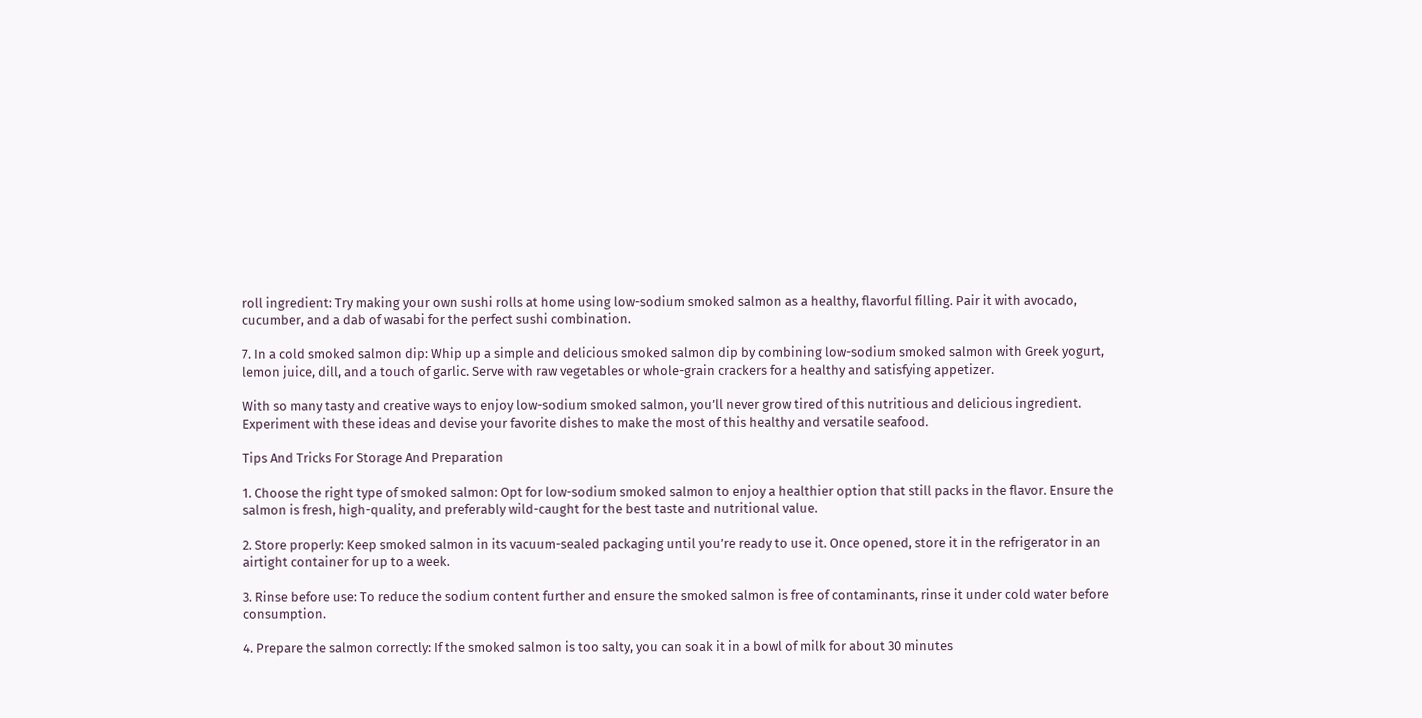roll ingredient: Try making your own sushi rolls at home using low-sodium smoked salmon as a healthy, flavorful filling. Pair it with avocado, cucumber, and a dab of wasabi for the perfect sushi combination.

7. In a cold smoked salmon dip: Whip up a simple and delicious smoked salmon dip by combining low-sodium smoked salmon with Greek yogurt, lemon juice, dill, and a touch of garlic. Serve with raw vegetables or whole-grain crackers for a healthy and satisfying appetizer.

With so many tasty and creative ways to enjoy low-sodium smoked salmon, you’ll never grow tired of this nutritious and delicious ingredient. Experiment with these ideas and devise your favorite dishes to make the most of this healthy and versatile seafood.

Tips And Tricks For Storage And Preparation

1. Choose the right type of smoked salmon: Opt for low-sodium smoked salmon to enjoy a healthier option that still packs in the flavor. Ensure the salmon is fresh, high-quality, and preferably wild-caught for the best taste and nutritional value.

2. Store properly: Keep smoked salmon in its vacuum-sealed packaging until you’re ready to use it. Once opened, store it in the refrigerator in an airtight container for up to a week.

3. Rinse before use: To reduce the sodium content further and ensure the smoked salmon is free of contaminants, rinse it under cold water before consumption.

4. Prepare the salmon correctly: If the smoked salmon is too salty, you can soak it in a bowl of milk for about 30 minutes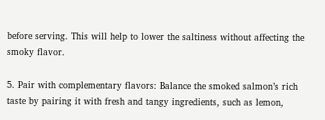before serving. This will help to lower the saltiness without affecting the smoky flavor.

5. Pair with complementary flavors: Balance the smoked salmon’s rich taste by pairing it with fresh and tangy ingredients, such as lemon,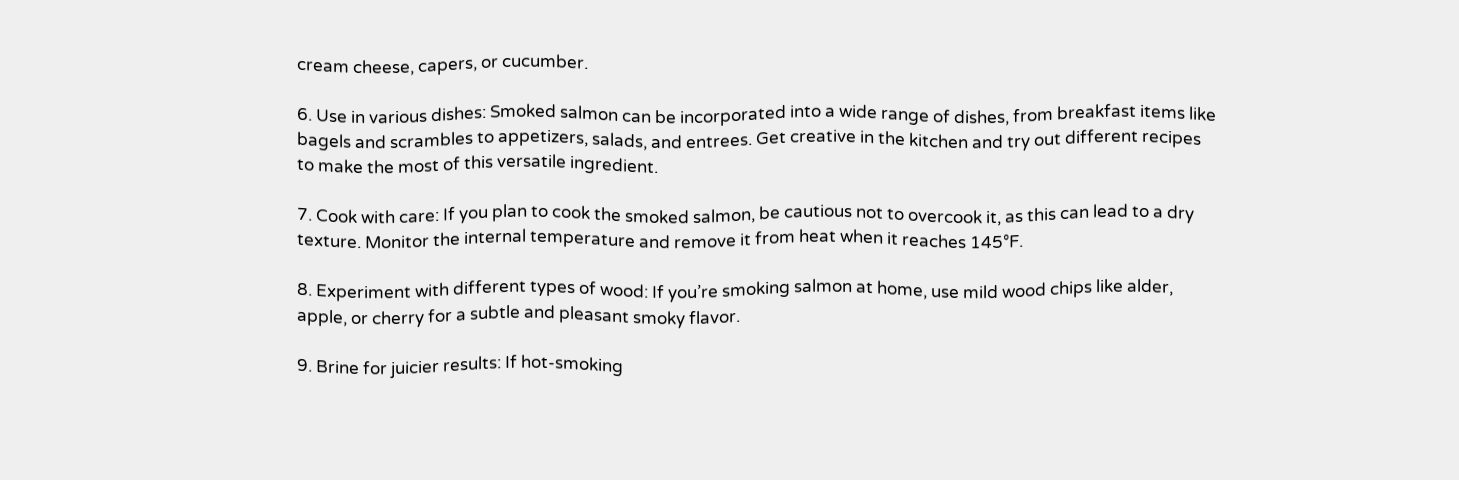cream cheese, capers, or cucumber.

6. Use in various dishes: Smoked salmon can be incorporated into a wide range of dishes, from breakfast items like bagels and scrambles to appetizers, salads, and entrees. Get creative in the kitchen and try out different recipes to make the most of this versatile ingredient.

7. Cook with care: If you plan to cook the smoked salmon, be cautious not to overcook it, as this can lead to a dry texture. Monitor the internal temperature and remove it from heat when it reaches 145°F.

8. Experiment with different types of wood: If you’re smoking salmon at home, use mild wood chips like alder, apple, or cherry for a subtle and pleasant smoky flavor.

9. Brine for juicier results: If hot-smoking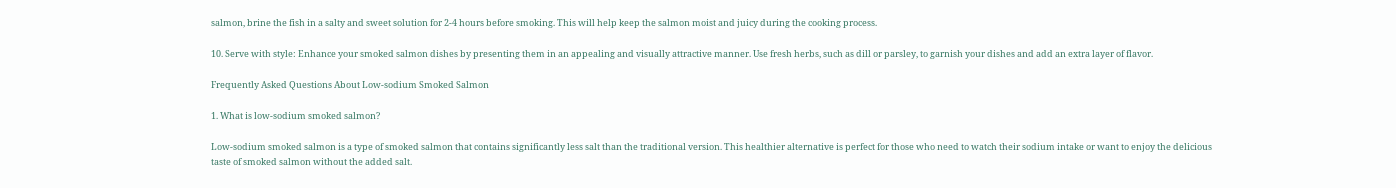salmon, brine the fish in a salty and sweet solution for 2-4 hours before smoking. This will help keep the salmon moist and juicy during the cooking process.

10. Serve with style: Enhance your smoked salmon dishes by presenting them in an appealing and visually attractive manner. Use fresh herbs, such as dill or parsley, to garnish your dishes and add an extra layer of flavor.

Frequently Asked Questions About Low-sodium Smoked Salmon

1. What is low-sodium smoked salmon?

Low-sodium smoked salmon is a type of smoked salmon that contains significantly less salt than the traditional version. This healthier alternative is perfect for those who need to watch their sodium intake or want to enjoy the delicious taste of smoked salmon without the added salt.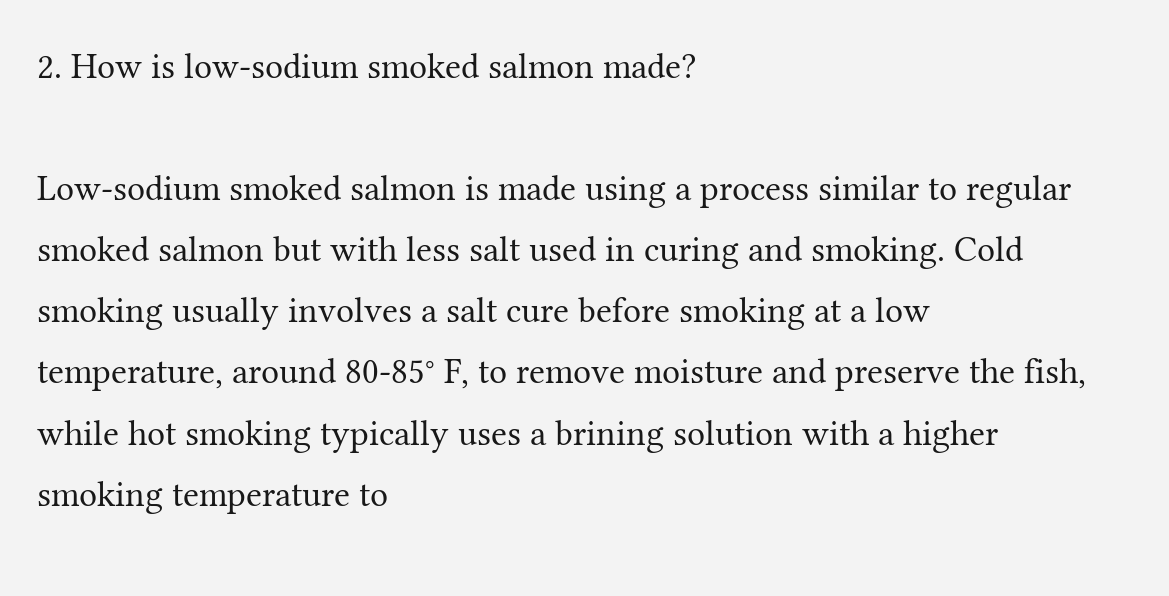2. How is low-sodium smoked salmon made?

Low-sodium smoked salmon is made using a process similar to regular smoked salmon but with less salt used in curing and smoking. Cold smoking usually involves a salt cure before smoking at a low temperature, around 80-85° F, to remove moisture and preserve the fish, while hot smoking typically uses a brining solution with a higher smoking temperature to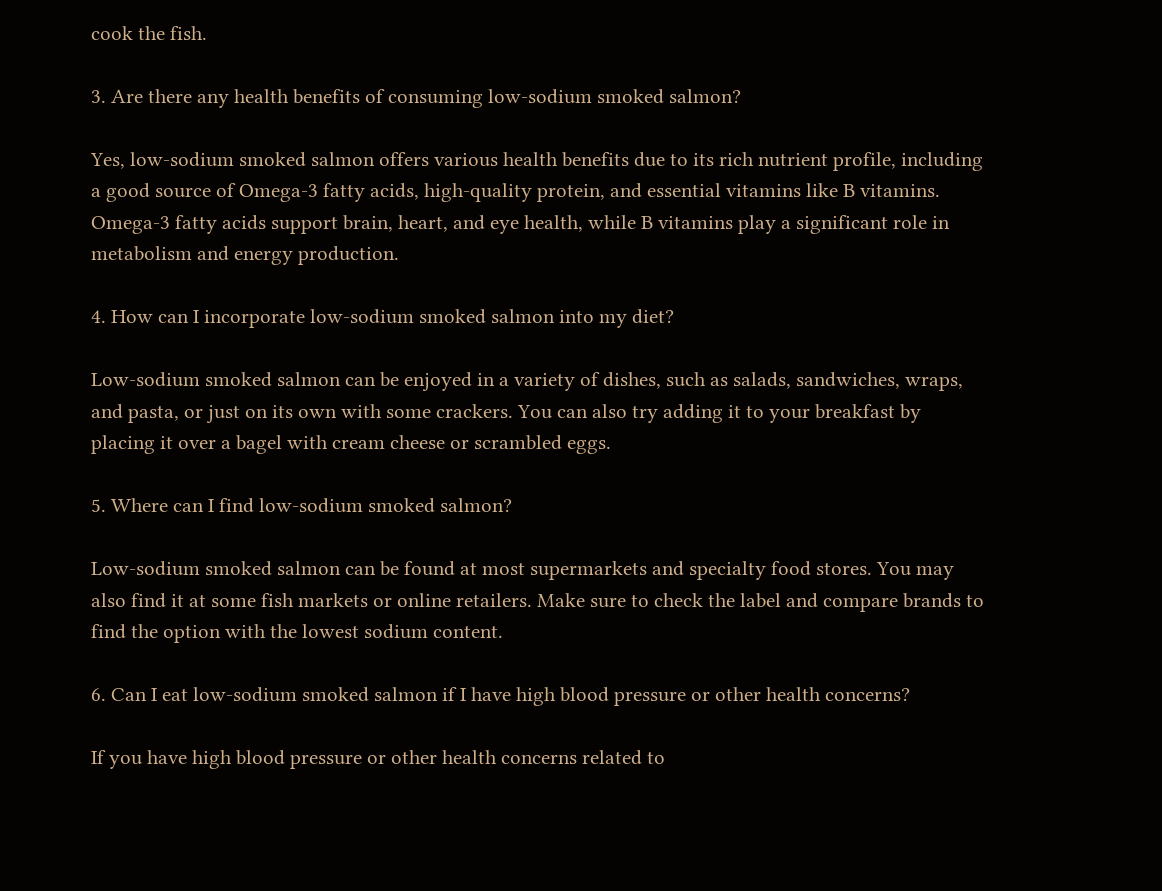cook the fish.

3. Are there any health benefits of consuming low-sodium smoked salmon?

Yes, low-sodium smoked salmon offers various health benefits due to its rich nutrient profile, including a good source of Omega-3 fatty acids, high-quality protein, and essential vitamins like B vitamins. Omega-3 fatty acids support brain, heart, and eye health, while B vitamins play a significant role in metabolism and energy production.

4. How can I incorporate low-sodium smoked salmon into my diet?

Low-sodium smoked salmon can be enjoyed in a variety of dishes, such as salads, sandwiches, wraps, and pasta, or just on its own with some crackers. You can also try adding it to your breakfast by placing it over a bagel with cream cheese or scrambled eggs.

5. Where can I find low-sodium smoked salmon?

Low-sodium smoked salmon can be found at most supermarkets and specialty food stores. You may also find it at some fish markets or online retailers. Make sure to check the label and compare brands to find the option with the lowest sodium content.

6. Can I eat low-sodium smoked salmon if I have high blood pressure or other health concerns?

If you have high blood pressure or other health concerns related to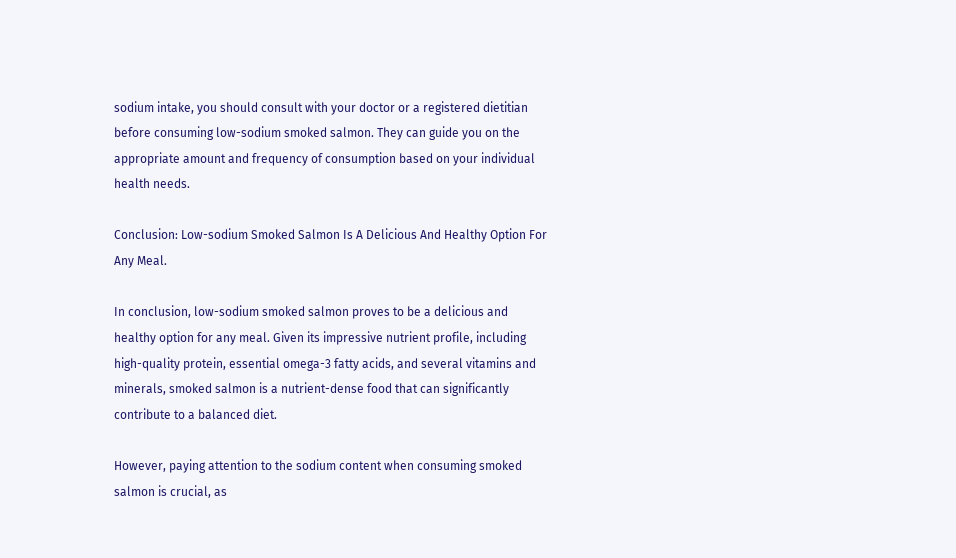sodium intake, you should consult with your doctor or a registered dietitian before consuming low-sodium smoked salmon. They can guide you on the appropriate amount and frequency of consumption based on your individual health needs.

Conclusion: Low-sodium Smoked Salmon Is A Delicious And Healthy Option For Any Meal.

In conclusion, low-sodium smoked salmon proves to be a delicious and healthy option for any meal. Given its impressive nutrient profile, including high-quality protein, essential omega-3 fatty acids, and several vitamins and minerals, smoked salmon is a nutrient-dense food that can significantly contribute to a balanced diet.

However, paying attention to the sodium content when consuming smoked salmon is crucial, as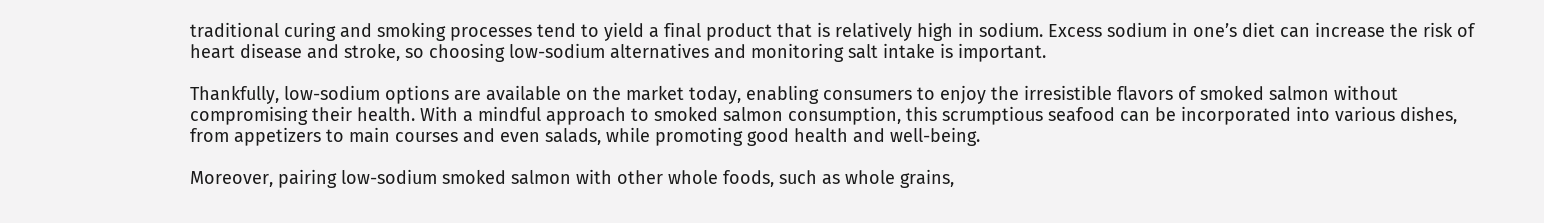traditional curing and smoking processes tend to yield a final product that is relatively high in sodium. Excess sodium in one’s diet can increase the risk of heart disease and stroke, so choosing low-sodium alternatives and monitoring salt intake is important.

Thankfully, low-sodium options are available on the market today, enabling consumers to enjoy the irresistible flavors of smoked salmon without compromising their health. With a mindful approach to smoked salmon consumption, this scrumptious seafood can be incorporated into various dishes, from appetizers to main courses and even salads, while promoting good health and well-being.

Moreover, pairing low-sodium smoked salmon with other whole foods, such as whole grains,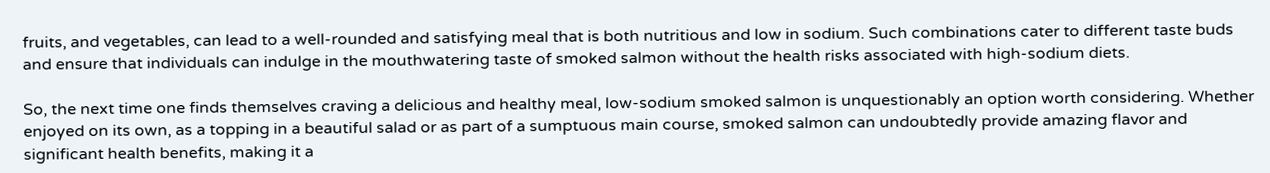fruits, and vegetables, can lead to a well-rounded and satisfying meal that is both nutritious and low in sodium. Such combinations cater to different taste buds and ensure that individuals can indulge in the mouthwatering taste of smoked salmon without the health risks associated with high-sodium diets.

So, the next time one finds themselves craving a delicious and healthy meal, low-sodium smoked salmon is unquestionably an option worth considering. Whether enjoyed on its own, as a topping in a beautiful salad or as part of a sumptuous main course, smoked salmon can undoubtedly provide amazing flavor and significant health benefits, making it a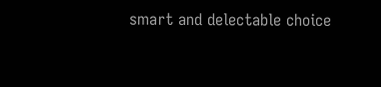smart and delectable choice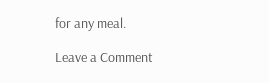for any meal.

Leave a Comment